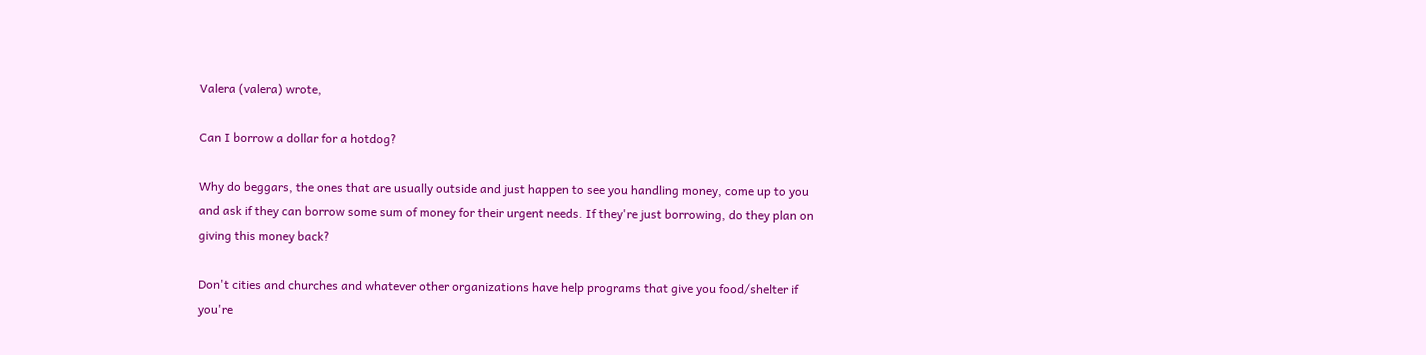Valera (valera) wrote,

Can I borrow a dollar for a hotdog?

Why do beggars, the ones that are usually outside and just happen to see you handling money, come up to you and ask if they can borrow some sum of money for their urgent needs. If they're just borrowing, do they plan on giving this money back?

Don't cities and churches and whatever other organizations have help programs that give you food/shelter if you're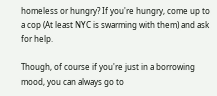homeless or hungry? If you're hungry, come up to a cop (At least NYC is swarming with them) and ask for help.

Though, of course if you're just in a borrowing mood, you can always go to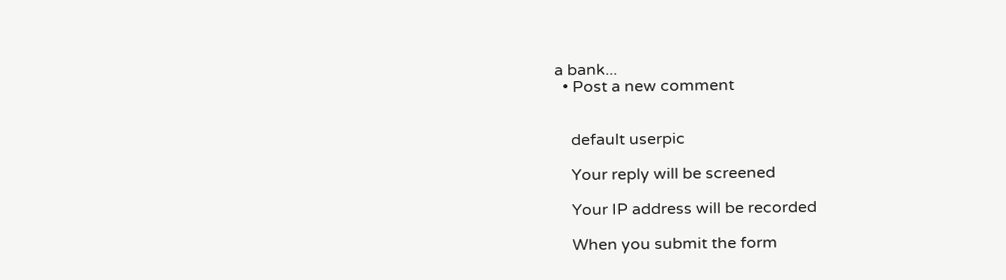a bank...
  • Post a new comment


    default userpic

    Your reply will be screened

    Your IP address will be recorded

    When you submit the form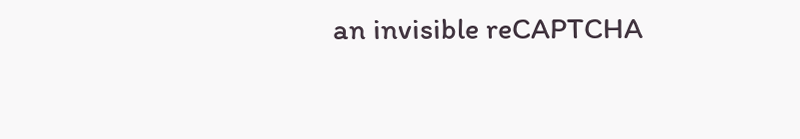an invisible reCAPTCHA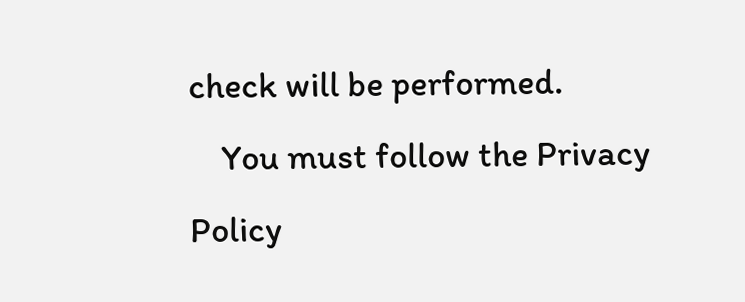check will be performed.
    You must follow the Privacy Policy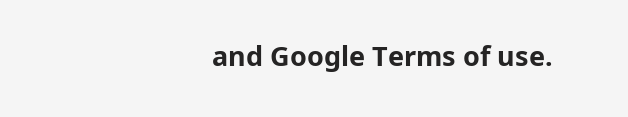and Google Terms of use.